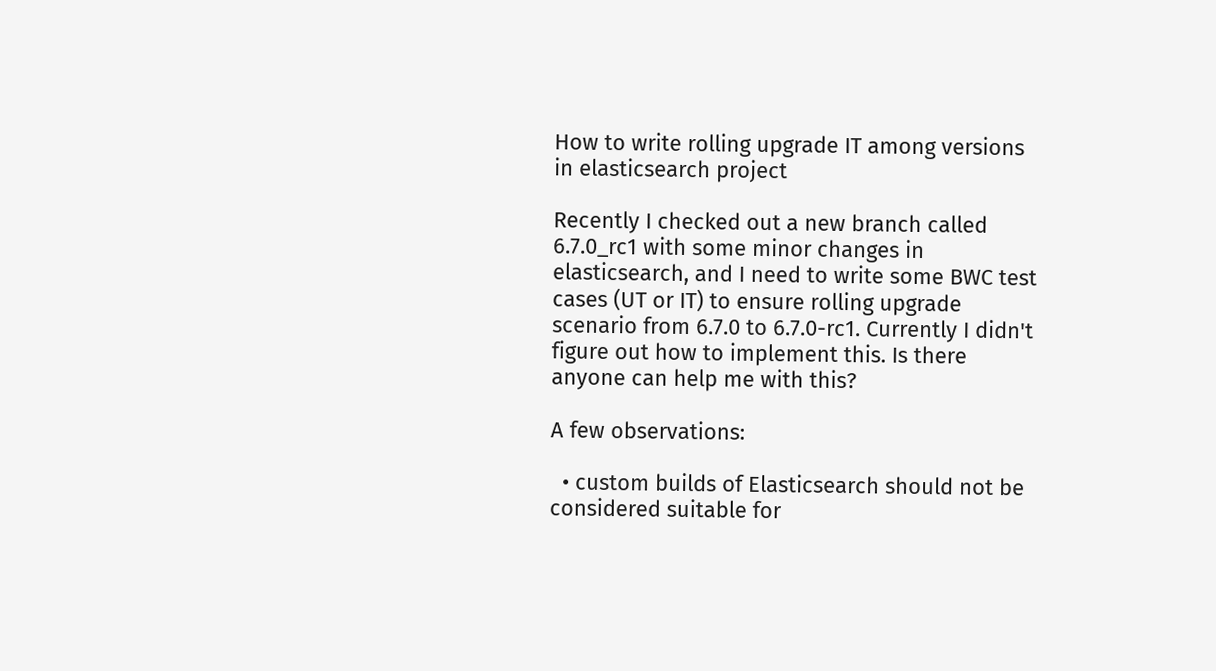How to write rolling upgrade IT among versions in elasticsearch project

Recently I checked out a new branch called 6.7.0_rc1 with some minor changes in elasticsearch, and I need to write some BWC test cases (UT or IT) to ensure rolling upgrade scenario from 6.7.0 to 6.7.0-rc1. Currently I didn't figure out how to implement this. Is there anyone can help me with this?

A few observations:

  • custom builds of Elasticsearch should not be considered suitable for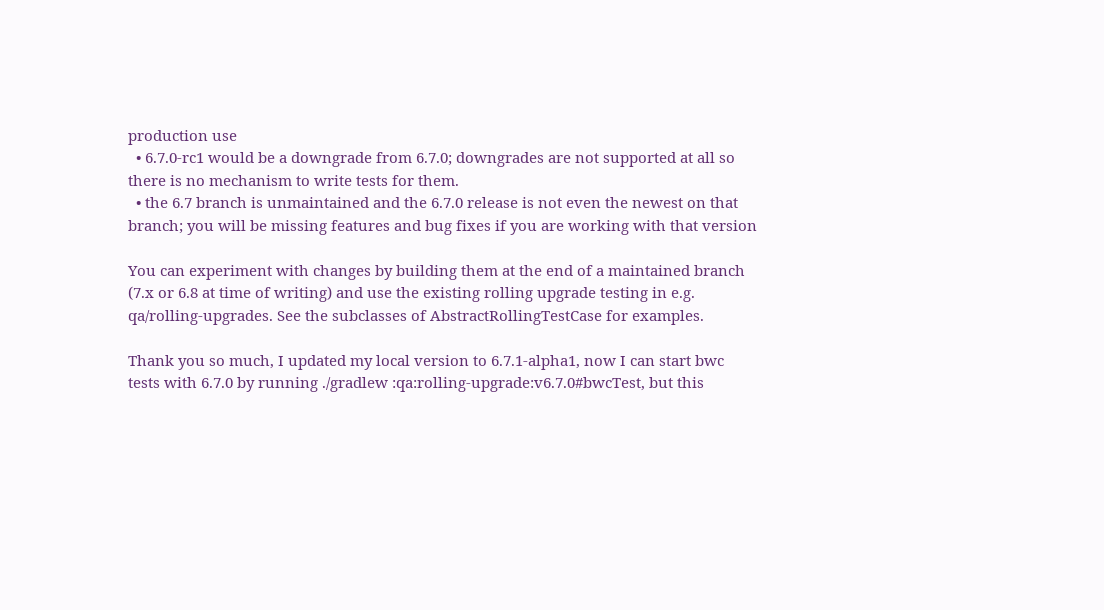production use
  • 6.7.0-rc1 would be a downgrade from 6.7.0; downgrades are not supported at all so there is no mechanism to write tests for them.
  • the 6.7 branch is unmaintained and the 6.7.0 release is not even the newest on that branch; you will be missing features and bug fixes if you are working with that version

You can experiment with changes by building them at the end of a maintained branch (7.x or 6.8 at time of writing) and use the existing rolling upgrade testing in e.g. qa/rolling-upgrades. See the subclasses of AbstractRollingTestCase for examples.

Thank you so much, I updated my local version to 6.7.1-alpha1, now I can start bwc tests with 6.7.0 by running ./gradlew :qa:rolling-upgrade:v6.7.0#bwcTest, but this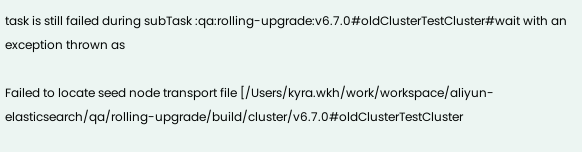task is still failed during subTask :qa:rolling-upgrade:v6.7.0#oldClusterTestCluster#wait with an exception thrown as

Failed to locate seed node transport file [/Users/kyra.wkh/work/workspace/aliyun-elasticsearch/qa/rolling-upgrade/build/cluster/v6.7.0#oldClusterTestCluster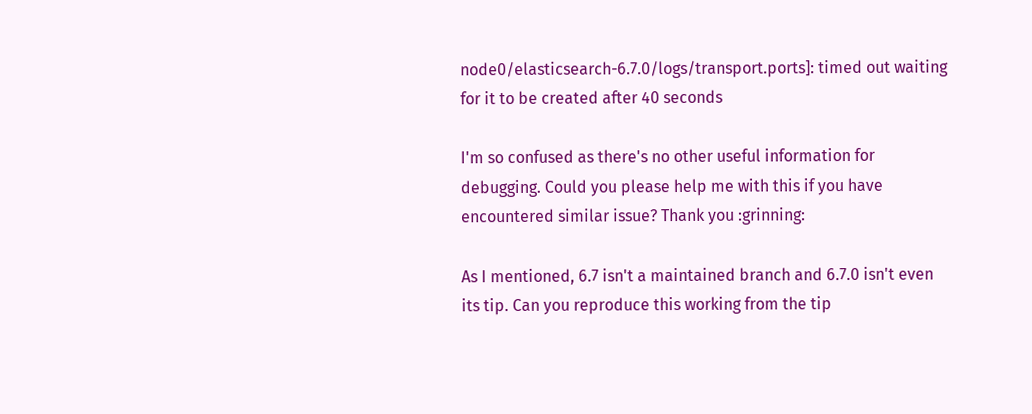node0/elasticsearch-6.7.0/logs/transport.ports]: timed out waiting for it to be created after 40 seconds

I'm so confused as there's no other useful information for debugging. Could you please help me with this if you have encountered similar issue? Thank you :grinning:

As I mentioned, 6.7 isn't a maintained branch and 6.7.0 isn't even its tip. Can you reproduce this working from the tip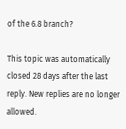of the 6.8 branch?

This topic was automatically closed 28 days after the last reply. New replies are no longer allowed.